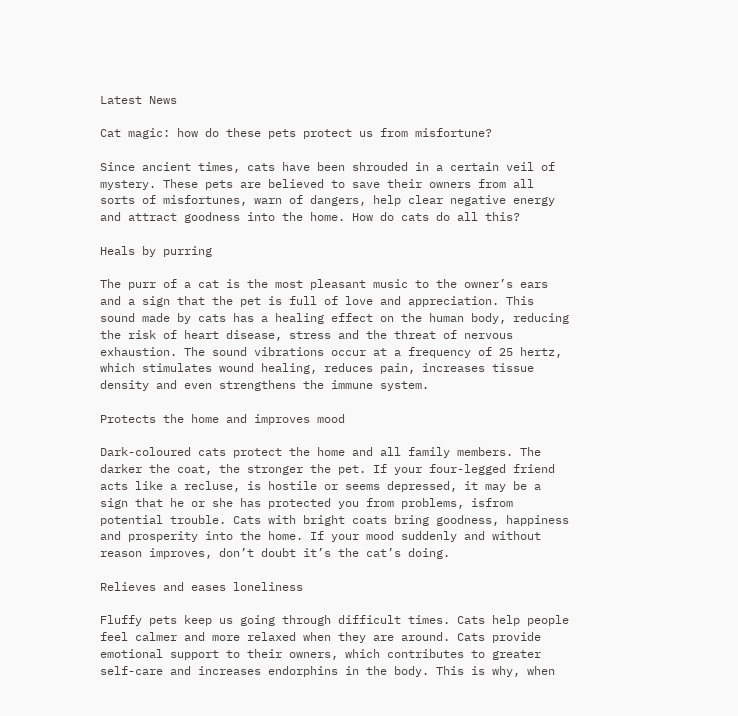Latest News

Cat magic: how do these pets protect us from misfortune?

Since ancient times, cats have been shrouded in a certain veil of mystery. These pets are believed to save their owners from all sorts of misfortunes, warn of dangers, help clear negative energy and attract goodness into the home. How do cats do all this?

Heals by purring

The purr of a cat is the most pleasant music to the owner’s ears and a sign that the pet is full of love and appreciation. This sound made by cats has a healing effect on the human body, reducing the risk of heart disease, stress and the threat of nervous exhaustion. The sound vibrations occur at a frequency of 25 hertz, which stimulates wound healing, reduces pain, increases tissue density and even strengthens the immune system.

Protects the home and improves mood

Dark-coloured cats protect the home and all family members. The darker the coat, the stronger the pet. If your four-legged friend acts like a recluse, is hostile or seems depressed, it may be a sign that he or she has protected you from problems, isfrom potential trouble. Cats with bright coats bring goodness, happiness and prosperity into the home. If your mood suddenly and without reason improves, don’t doubt it’s the cat’s doing.

Relieves and eases loneliness

Fluffy pets keep us going through difficult times. Cats help people feel calmer and more relaxed when they are around. Cats provide emotional support to their owners, which contributes to greater self-care and increases endorphins in the body. This is why, when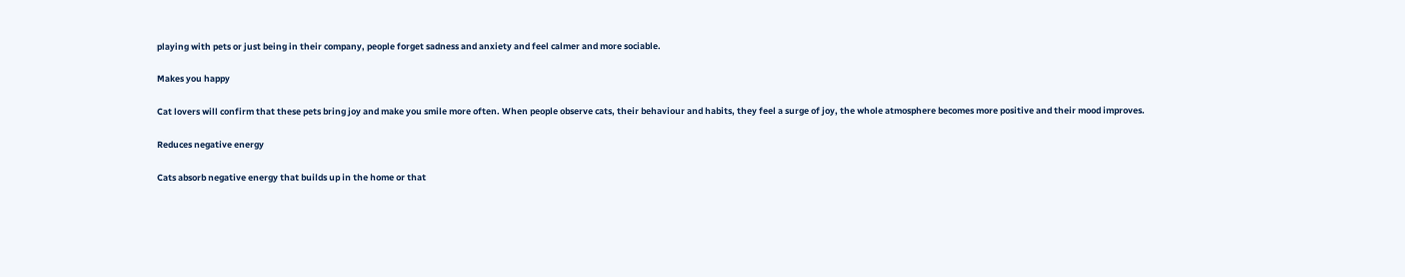playing with pets or just being in their company, people forget sadness and anxiety and feel calmer and more sociable.

Makes you happy

Cat lovers will confirm that these pets bring joy and make you smile more often. When people observe cats, their behaviour and habits, they feel a surge of joy, the whole atmosphere becomes more positive and their mood improves.

Reduces negative energy

Cats absorb negative energy that builds up in the home or that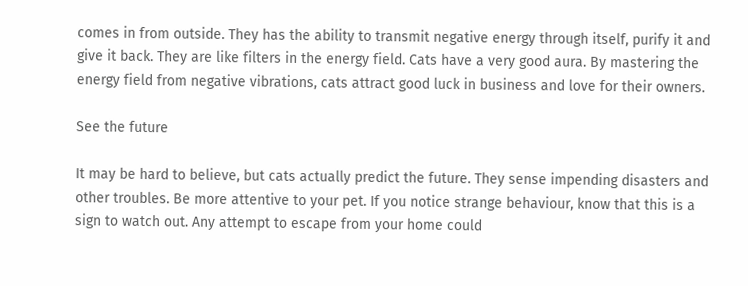comes in from outside. They has the ability to transmit negative energy through itself, purify it and give it back. They are like filters in the energy field. Cats have a very good aura. By mastering the energy field from negative vibrations, cats attract good luck in business and love for their owners.

See the future

It may be hard to believe, but cats actually predict the future. They sense impending disasters and other troubles. Be more attentive to your pet. If you notice strange behaviour, know that this is a sign to watch out. Any attempt to escape from your home could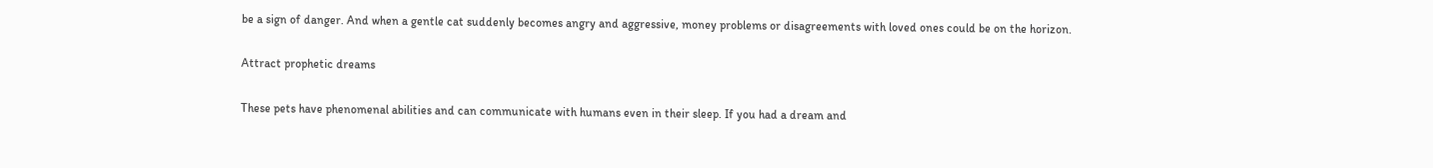be a sign of danger. And when a gentle cat suddenly becomes angry and aggressive, money problems or disagreements with loved ones could be on the horizon.

Attract prophetic dreams

These pets have phenomenal abilities and can communicate with humans even in their sleep. If you had a dream and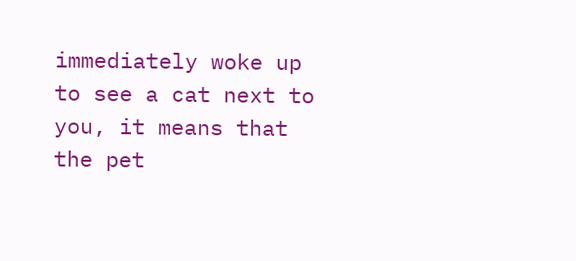immediately woke up to see a cat next to you, it means that the pet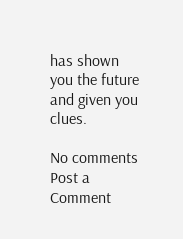has shown you the future and given you clues.

No comments
Post a Comment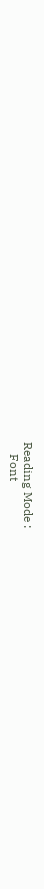Reading Mode :
    Font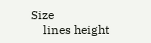Size
    lines height